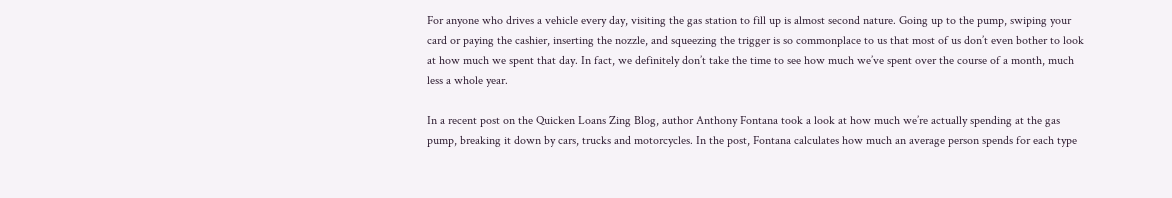For anyone who drives a vehicle every day, visiting the gas station to fill up is almost second nature. Going up to the pump, swiping your card or paying the cashier, inserting the nozzle, and squeezing the trigger is so commonplace to us that most of us don’t even bother to look at how much we spent that day. In fact, we definitely don’t take the time to see how much we’ve spent over the course of a month, much less a whole year.

In a recent post on the Quicken Loans Zing Blog, author Anthony Fontana took a look at how much we’re actually spending at the gas pump, breaking it down by cars, trucks and motorcycles. In the post, Fontana calculates how much an average person spends for each type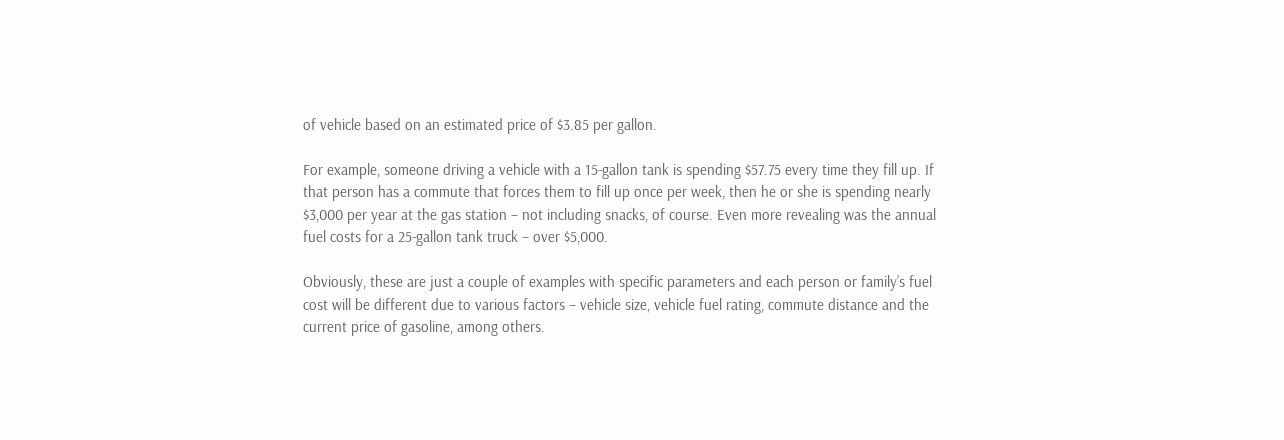of vehicle based on an estimated price of $3.85 per gallon.

For example, someone driving a vehicle with a 15-gallon tank is spending $57.75 every time they fill up. If that person has a commute that forces them to fill up once per week, then he or she is spending nearly $3,000 per year at the gas station – not including snacks, of course. Even more revealing was the annual fuel costs for a 25-gallon tank truck – over $5,000.

Obviously, these are just a couple of examples with specific parameters and each person or family’s fuel cost will be different due to various factors – vehicle size, vehicle fuel rating, commute distance and the current price of gasoline, among others.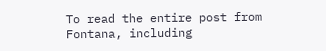To read the entire post from Fontana, including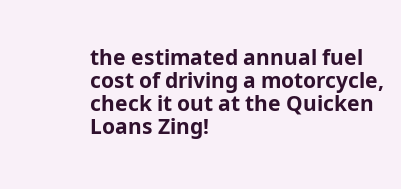the estimated annual fuel cost of driving a motorcycle, check it out at the Quicken Loans Zing!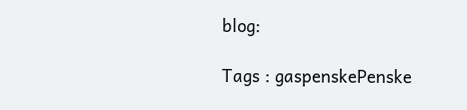blog:

Tags : gaspenskePenske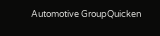Automotive GroupQuicken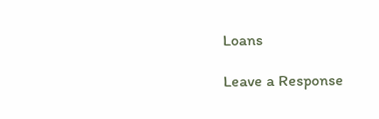Loans

Leave a Response